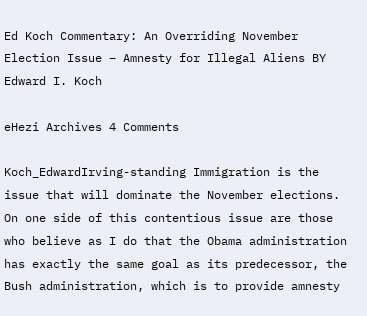Ed Koch Commentary: An Overriding November Election Issue – Amnesty for Illegal Aliens BY Edward I. Koch

eHezi Archives 4 Comments

Koch_EdwardIrving-standing Immigration is the issue that will dominate the November elections. On one side of this contentious issue are those who believe as I do that the Obama administration has exactly the same goal as its predecessor, the Bush administration, which is to provide amnesty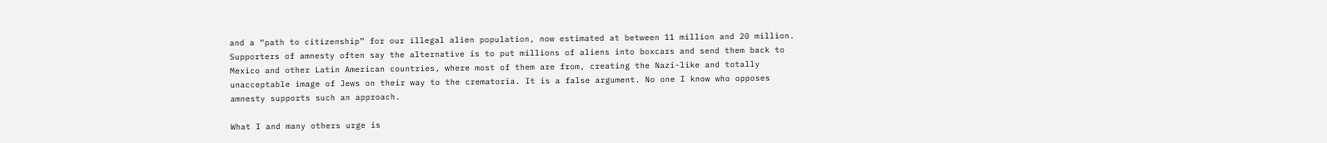and a “path to citizenship” for our illegal alien population, now estimated at between 11 million and 20 million. Supporters of amnesty often say the alternative is to put millions of aliens into boxcars and send them back to Mexico and other Latin American countries, where most of them are from, creating the Nazi-like and totally unacceptable image of Jews on their way to the crematoria. It is a false argument. No one I know who opposes amnesty supports such an approach.

What I and many others urge is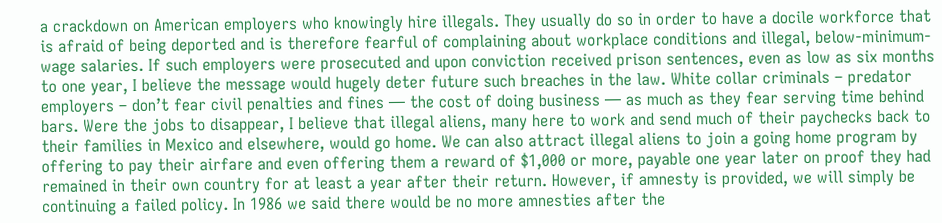a crackdown on American employers who knowingly hire illegals. They usually do so in order to have a docile workforce that is afraid of being deported and is therefore fearful of complaining about workplace conditions and illegal, below-minimum-wage salaries. If such employers were prosecuted and upon conviction received prison sentences, even as low as six months to one year, I believe the message would hugely deter future such breaches in the law. White collar criminals – predator employers – don’t fear civil penalties and fines — the cost of doing business — as much as they fear serving time behind bars. Were the jobs to disappear, I believe that illegal aliens, many here to work and send much of their paychecks back to their families in Mexico and elsewhere, would go home. We can also attract illegal aliens to join a going home program by offering to pay their airfare and even offering them a reward of $1,000 or more, payable one year later on proof they had remained in their own country for at least a year after their return. However, if amnesty is provided, we will simply be continuing a failed policy. In 1986 we said there would be no more amnesties after the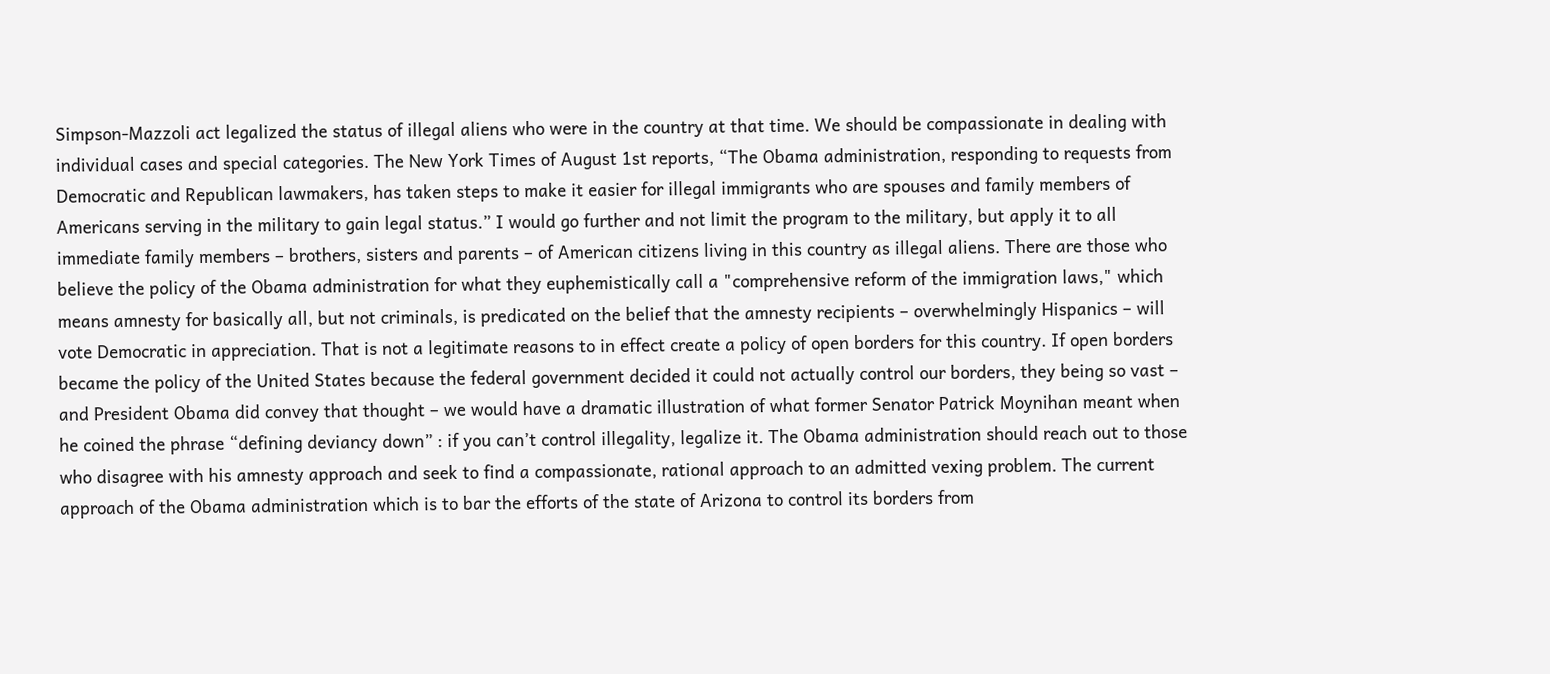Simpson-Mazzoli act legalized the status of illegal aliens who were in the country at that time. We should be compassionate in dealing with individual cases and special categories. The New York Times of August 1st reports, “The Obama administration, responding to requests from Democratic and Republican lawmakers, has taken steps to make it easier for illegal immigrants who are spouses and family members of Americans serving in the military to gain legal status.” I would go further and not limit the program to the military, but apply it to all immediate family members – brothers, sisters and parents – of American citizens living in this country as illegal aliens. There are those who believe the policy of the Obama administration for what they euphemistically call a "comprehensive reform of the immigration laws," which means amnesty for basically all, but not criminals, is predicated on the belief that the amnesty recipients – overwhelmingly Hispanics – will vote Democratic in appreciation. That is not a legitimate reasons to in effect create a policy of open borders for this country. If open borders became the policy of the United States because the federal government decided it could not actually control our borders, they being so vast – and President Obama did convey that thought – we would have a dramatic illustration of what former Senator Patrick Moynihan meant when he coined the phrase “defining deviancy down” : if you can’t control illegality, legalize it. The Obama administration should reach out to those who disagree with his amnesty approach and seek to find a compassionate, rational approach to an admitted vexing problem. The current approach of the Obama administration which is to bar the efforts of the state of Arizona to control its borders from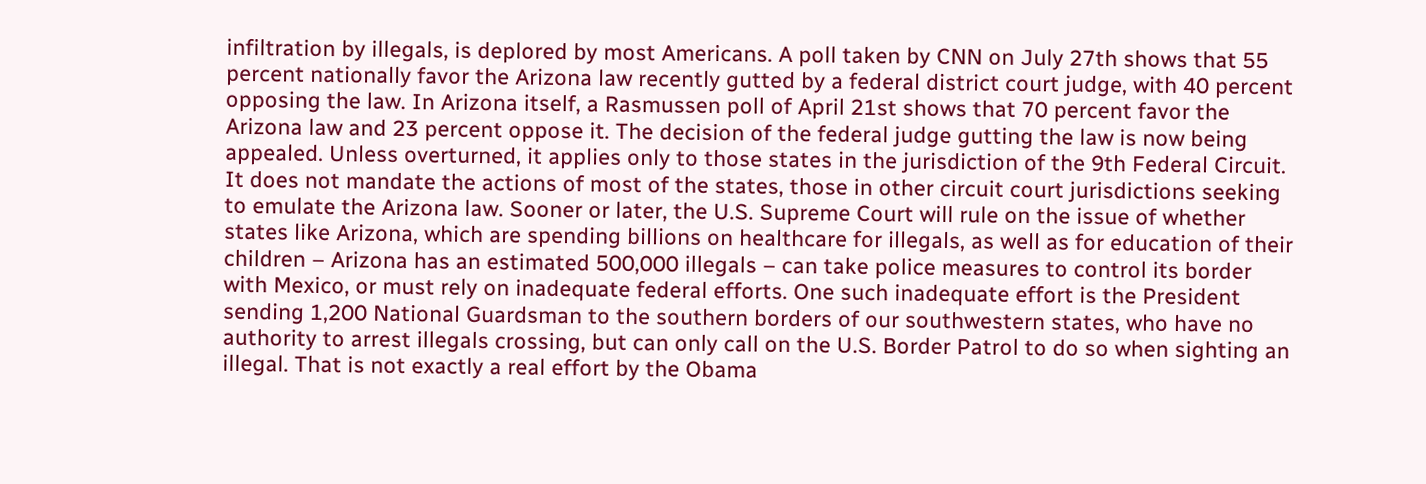infiltration by illegals, is deplored by most Americans. A poll taken by CNN on July 27th shows that 55 percent nationally favor the Arizona law recently gutted by a federal district court judge, with 40 percent opposing the law. In Arizona itself, a Rasmussen poll of April 21st shows that 70 percent favor the Arizona law and 23 percent oppose it. The decision of the federal judge gutting the law is now being appealed. Unless overturned, it applies only to those states in the jurisdiction of the 9th Federal Circuit. It does not mandate the actions of most of the states, those in other circuit court jurisdictions seeking to emulate the Arizona law. Sooner or later, the U.S. Supreme Court will rule on the issue of whether states like Arizona, which are spending billions on healthcare for illegals, as well as for education of their children – Arizona has an estimated 500,000 illegals – can take police measures to control its border with Mexico, or must rely on inadequate federal efforts. One such inadequate effort is the President sending 1,200 National Guardsman to the southern borders of our southwestern states, who have no authority to arrest illegals crossing, but can only call on the U.S. Border Patrol to do so when sighting an illegal. That is not exactly a real effort by the Obama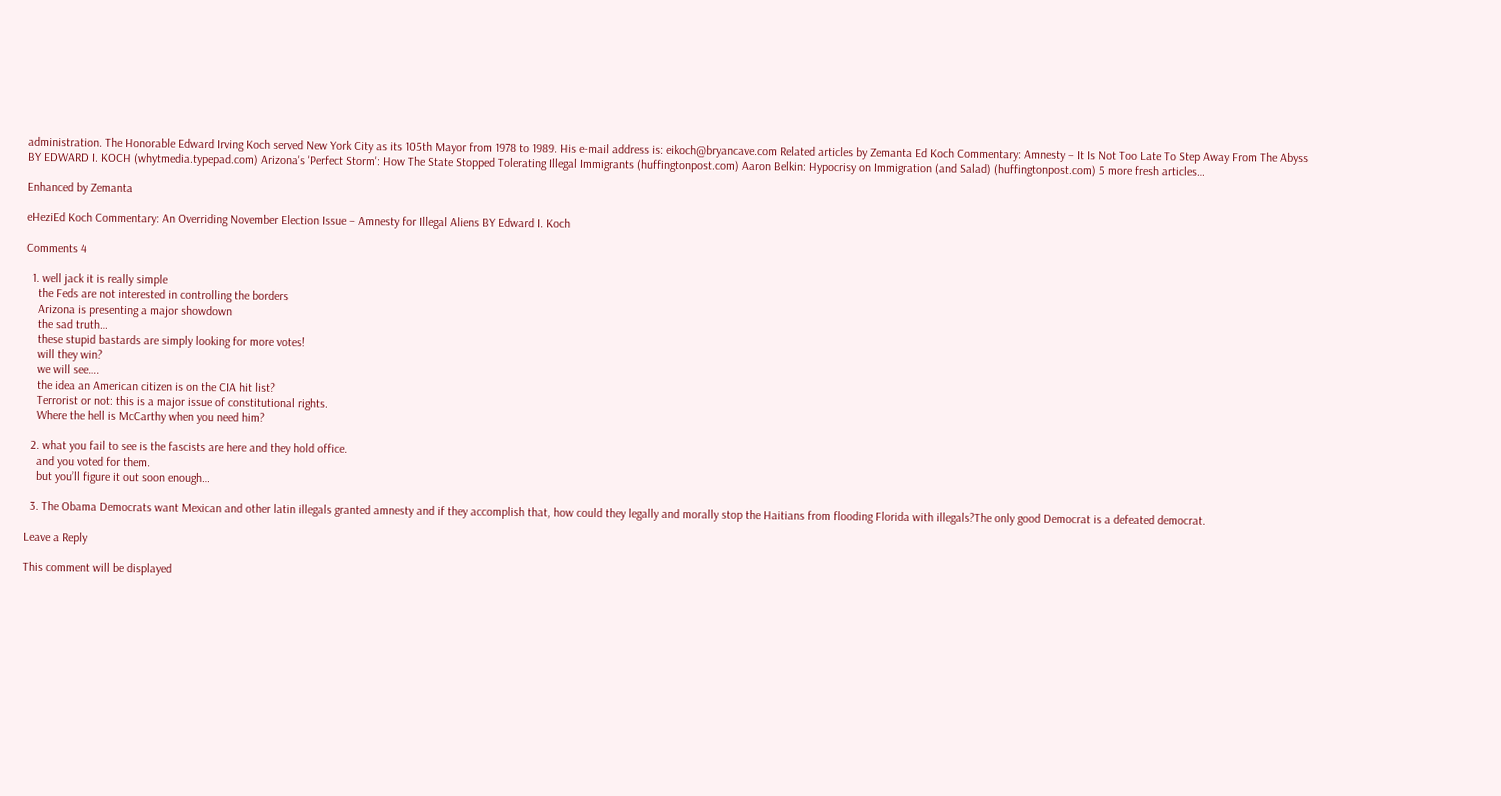administration. The Honorable Edward Irving Koch served New York City as its 105th Mayor from 1978 to 1989. His e-mail address is: eikoch@bryancave.com Related articles by Zemanta Ed Koch Commentary: Amnesty – It Is Not Too Late To Step Away From The Abyss BY EDWARD I. KOCH (whytmedia.typepad.com) Arizona's 'Perfect Storm': How The State Stopped Tolerating Illegal Immigrants (huffingtonpost.com) Aaron Belkin: Hypocrisy on Immigration (and Salad) (huffingtonpost.com) 5 more fresh articles…

Enhanced by Zemanta

eHeziEd Koch Commentary: An Overriding November Election Issue – Amnesty for Illegal Aliens BY Edward I. Koch

Comments 4

  1. well jack it is really simple
    the Feds are not interested in controlling the borders
    Arizona is presenting a major showdown
    the sad truth…
    these stupid bastards are simply looking for more votes!
    will they win?
    we will see….
    the idea an American citizen is on the CIA hit list?
    Terrorist or not: this is a major issue of constitutional rights.
    Where the hell is McCarthy when you need him?

  2. what you fail to see is the fascists are here and they hold office.
    and you voted for them.
    but you’ll figure it out soon enough…

  3. The Obama Democrats want Mexican and other latin illegals granted amnesty and if they accomplish that, how could they legally and morally stop the Haitians from flooding Florida with illegals?The only good Democrat is a defeated democrat.

Leave a Reply

This comment will be displayed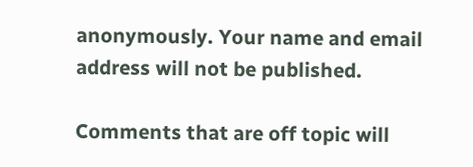anonymously. Your name and email address will not be published.

Comments that are off topic will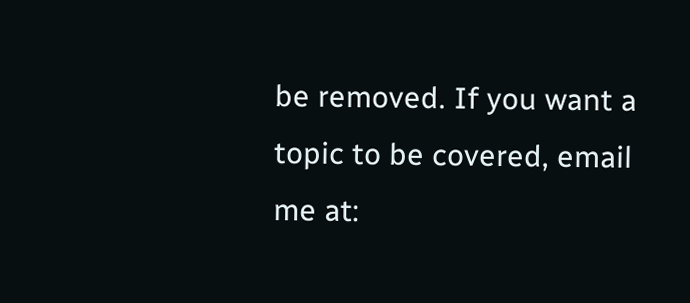be removed. If you want a topic to be covered, email me at: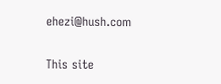ehezi@hush.com

This site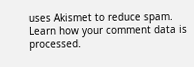uses Akismet to reduce spam. Learn how your comment data is processed.